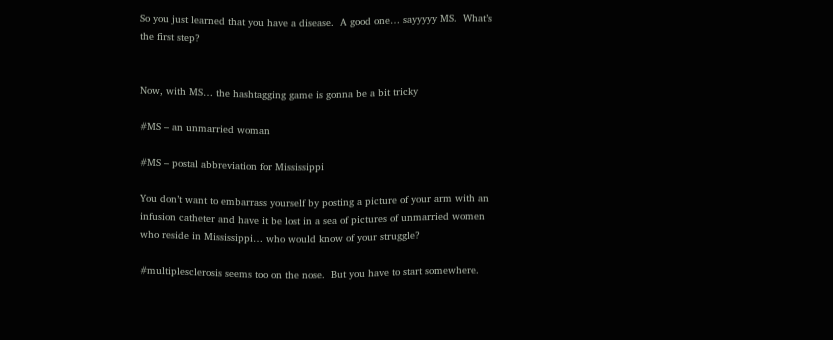So you just learned that you have a disease.  A good one… sayyyyy MS.  What’s the first step?


Now, with MS… the hashtagging game is gonna be a bit tricky

#MS – an unmarried woman

#MS – postal abbreviation for Mississippi

You don’t want to embarrass yourself by posting a picture of your arm with an infusion catheter and have it be lost in a sea of pictures of unmarried women who reside in Mississippi… who would know of your struggle?

#multiplesclerosis seems too on the nose.  But you have to start somewhere.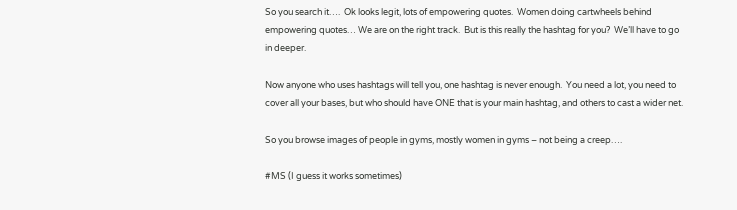So you search it….  Ok looks legit, lots of empowering quotes.  Women doing cartwheels behind empowering quotes… We are on the right track.  But is this really the hashtag for you?  We’ll have to go in deeper.

Now anyone who uses hashtags will tell you, one hashtag is never enough.  You need a lot, you need to cover all your bases, but who should have ONE that is your main hashtag, and others to cast a wider net.

So you browse images of people in gyms, mostly women in gyms – not being a creep….

#MS (I guess it works sometimes)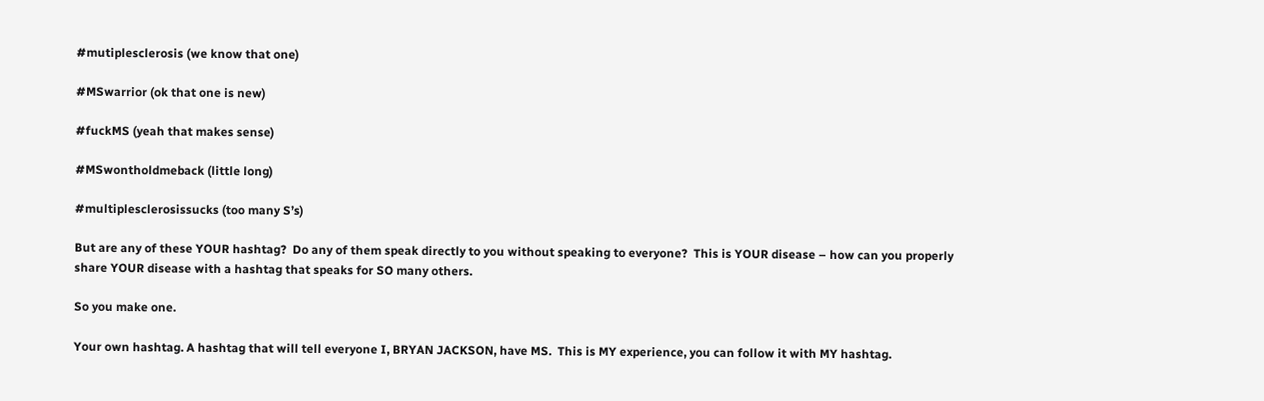#mutiplesclerosis (we know that one)

#MSwarrior (ok that one is new)

#fuckMS (yeah that makes sense)

#MSwontholdmeback (little long)

#multiplesclerosissucks (too many S’s)

But are any of these YOUR hashtag?  Do any of them speak directly to you without speaking to everyone?  This is YOUR disease – how can you properly share YOUR disease with a hashtag that speaks for SO many others.

So you make one.

Your own hashtag. A hashtag that will tell everyone I, BRYAN JACKSON, have MS.  This is MY experience, you can follow it with MY hashtag.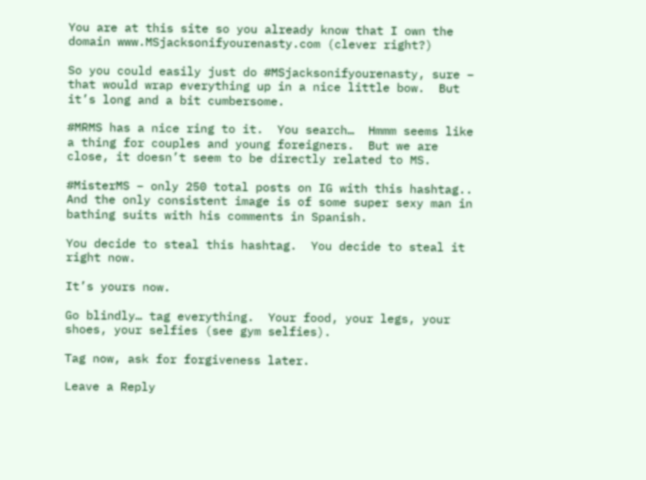You are at this site so you already know that I own the domain www.MSjacksonifyourenasty.com (clever right?)

So you could easily just do #MSjacksonifyourenasty, sure – that would wrap everything up in a nice little bow.  But it’s long and a bit cumbersome.

#MRMS has a nice ring to it.  You search…  Hmmm seems like a thing for couples and young foreigners.  But we are close, it doesn’t seem to be directly related to MS.

#MisterMS – only 250 total posts on IG with this hashtag.. And the only consistent image is of some super sexy man in bathing suits with his comments in Spanish.

You decide to steal this hashtag.  You decide to steal it right now.

It’s yours now.

Go blindly… tag everything.  Your food, your legs, your shoes, your selfies (see gym selfies).

Tag now, ask for forgiveness later.

Leave a Reply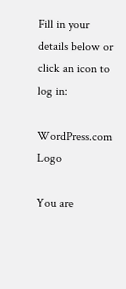Fill in your details below or click an icon to log in:

WordPress.com Logo

You are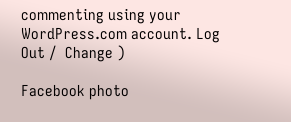commenting using your WordPress.com account. Log Out /  Change )

Facebook photo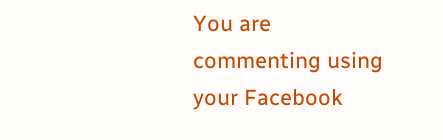You are commenting using your Facebook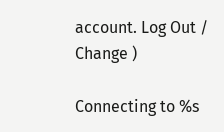account. Log Out /  Change )

Connecting to %s